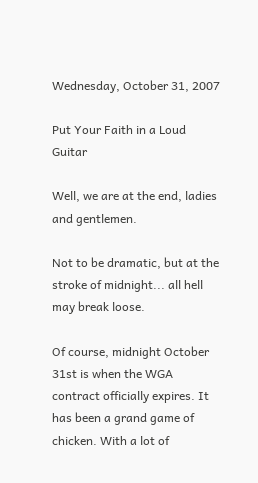Wednesday, October 31, 2007

Put Your Faith in a Loud Guitar

Well, we are at the end, ladies and gentlemen.

Not to be dramatic, but at the stroke of midnight... all hell may break loose.

Of course, midnight October 31st is when the WGA contract officially expires. It has been a grand game of chicken. With a lot of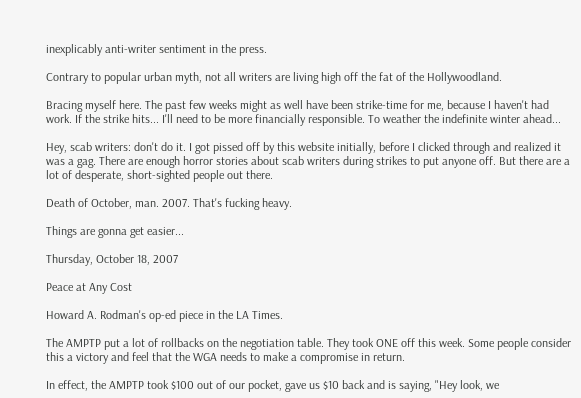inexplicably anti-writer sentiment in the press.

Contrary to popular urban myth, not all writers are living high off the fat of the Hollywoodland.

Bracing myself here. The past few weeks might as well have been strike-time for me, because I haven't had work. If the strike hits... I'll need to be more financially responsible. To weather the indefinite winter ahead...

Hey, scab writers: don't do it. I got pissed off by this website initially, before I clicked through and realized it was a gag. There are enough horror stories about scab writers during strikes to put anyone off. But there are a lot of desperate, short-sighted people out there.

Death of October, man. 2007. That's fucking heavy.

Things are gonna get easier...

Thursday, October 18, 2007

Peace at Any Cost

Howard A. Rodman's op-ed piece in the LA Times.

The AMPTP put a lot of rollbacks on the negotiation table. They took ONE off this week. Some people consider this a victory and feel that the WGA needs to make a compromise in return.

In effect, the AMPTP took $100 out of our pocket, gave us $10 back and is saying, "Hey look, we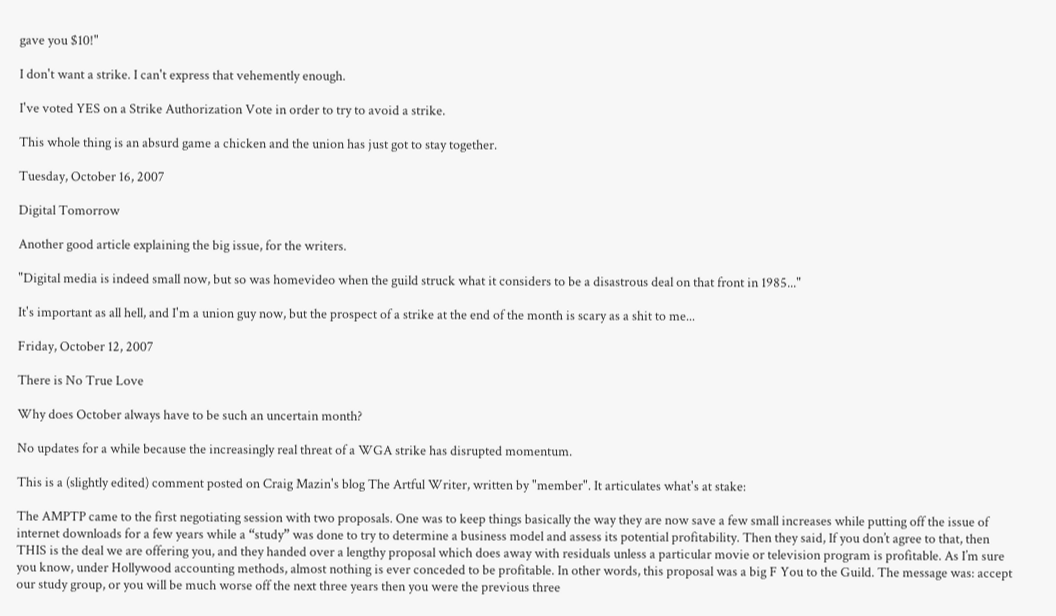gave you $10!"

I don't want a strike. I can't express that vehemently enough.

I've voted YES on a Strike Authorization Vote in order to try to avoid a strike.

This whole thing is an absurd game a chicken and the union has just got to stay together.

Tuesday, October 16, 2007

Digital Tomorrow

Another good article explaining the big issue, for the writers.

"Digital media is indeed small now, but so was homevideo when the guild struck what it considers to be a disastrous deal on that front in 1985..."

It's important as all hell, and I'm a union guy now, but the prospect of a strike at the end of the month is scary as a shit to me...

Friday, October 12, 2007

There is No True Love

Why does October always have to be such an uncertain month?

No updates for a while because the increasingly real threat of a WGA strike has disrupted momentum.

This is a (slightly edited) comment posted on Craig Mazin's blog The Artful Writer, written by "member". It articulates what's at stake:

The AMPTP came to the first negotiating session with two proposals. One was to keep things basically the way they are now save a few small increases while putting off the issue of internet downloads for a few years while a “study” was done to try to determine a business model and assess its potential profitability. Then they said, If you don’t agree to that, then THIS is the deal we are offering you, and they handed over a lengthy proposal which does away with residuals unless a particular movie or television program is profitable. As I’m sure you know, under Hollywood accounting methods, almost nothing is ever conceded to be profitable. In other words, this proposal was a big F You to the Guild. The message was: accept our study group, or you will be much worse off the next three years then you were the previous three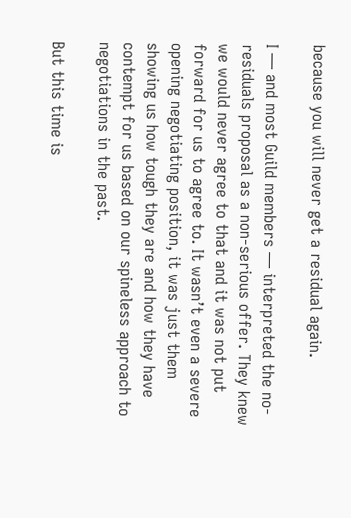because you will never get a residual again.

I — and most Guild members — interpreted the no-residuals proposal as a non-serious offer. They knew we would never agree to that and it was not put forward for us to agree to. It wasn’t even a severe opening negotiating position, it was just them showing us how tough they are and how they have contempt for us based on our spineless approach to negotiations in the past.

But this time is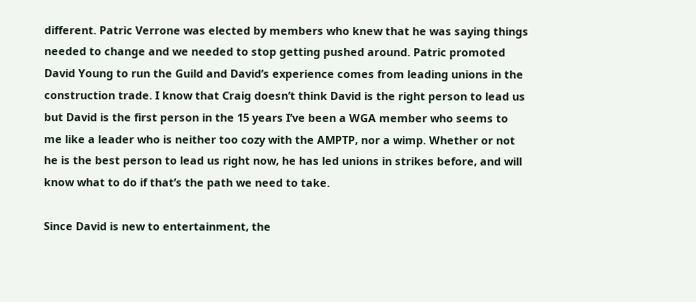different. Patric Verrone was elected by members who knew that he was saying things needed to change and we needed to stop getting pushed around. Patric promoted David Young to run the Guild and David’s experience comes from leading unions in the construction trade. I know that Craig doesn’t think David is the right person to lead us but David is the first person in the 15 years I’ve been a WGA member who seems to me like a leader who is neither too cozy with the AMPTP, nor a wimp. Whether or not he is the best person to lead us right now, he has led unions in strikes before, and will know what to do if that’s the path we need to take.

Since David is new to entertainment, the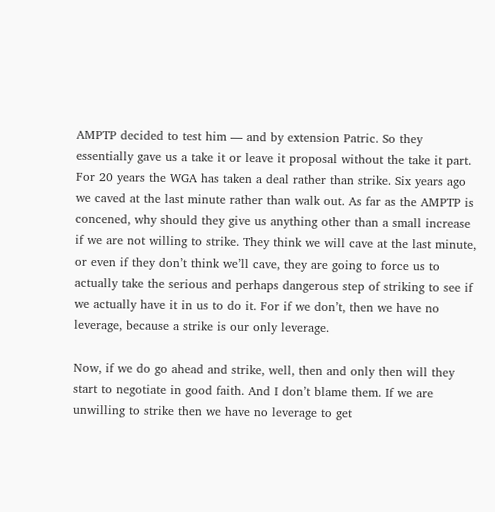AMPTP decided to test him — and by extension Patric. So they essentially gave us a take it or leave it proposal without the take it part. For 20 years the WGA has taken a deal rather than strike. Six years ago we caved at the last minute rather than walk out. As far as the AMPTP is concened, why should they give us anything other than a small increase if we are not willing to strike. They think we will cave at the last minute, or even if they don’t think we’ll cave, they are going to force us to actually take the serious and perhaps dangerous step of striking to see if we actually have it in us to do it. For if we don’t, then we have no leverage, because a strike is our only leverage.

Now, if we do go ahead and strike, well, then and only then will they start to negotiate in good faith. And I don’t blame them. If we are unwilling to strike then we have no leverage to get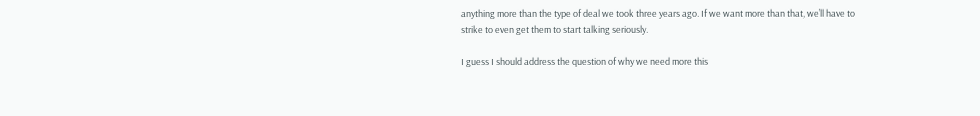anything more than the type of deal we took three years ago. If we want more than that, we’ll have to strike to even get them to start talking seriously.

I guess I should address the question of why we need more this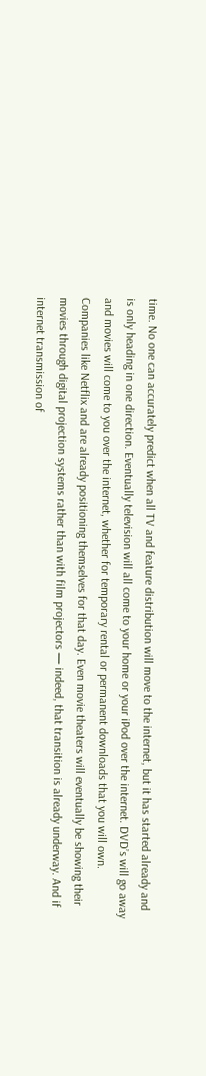time. No one can accurately predict when all TV and feature distribution will move to the internet, but it has started already and is only heading in one direction. Eventually television will all come to your home or your iPod over the internet. DVD’s will go away and movies will come to you over the internet, whether for temporary rental or permanent downloads that you will own. Companies like Netflix and are already positioning themselves for that day. Even movie theaters will eventually be showing their movies through digital projection systems rather than with film projectors — indeed, that transition is already underway. And if internet transmission of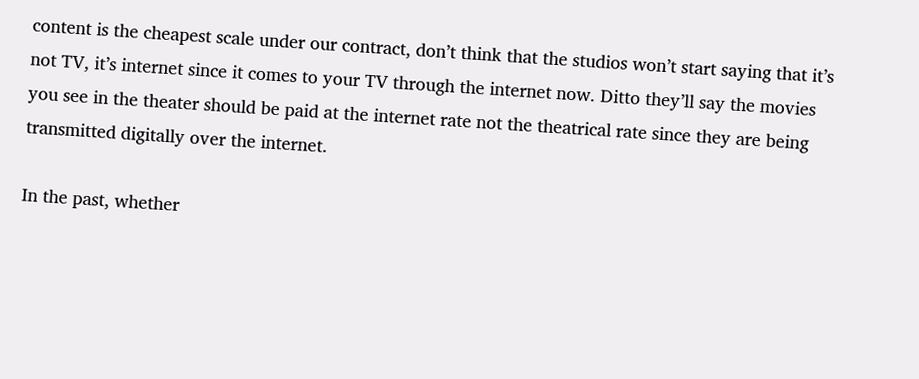content is the cheapest scale under our contract, don’t think that the studios won’t start saying that it’s not TV, it’s internet since it comes to your TV through the internet now. Ditto they’ll say the movies you see in the theater should be paid at the internet rate not the theatrical rate since they are being transmitted digitally over the internet.

In the past, whether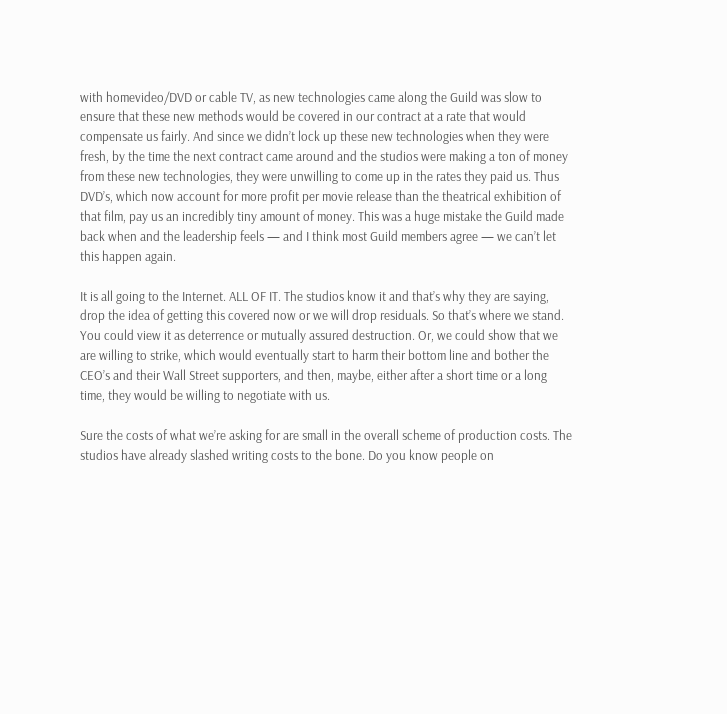with homevideo/DVD or cable TV, as new technologies came along the Guild was slow to ensure that these new methods would be covered in our contract at a rate that would compensate us fairly. And since we didn’t lock up these new technologies when they were fresh, by the time the next contract came around and the studios were making a ton of money from these new technologies, they were unwilling to come up in the rates they paid us. Thus DVD’s, which now account for more profit per movie release than the theatrical exhibition of that film, pay us an incredibly tiny amount of money. This was a huge mistake the Guild made back when and the leadership feels — and I think most Guild members agree — we can’t let this happen again.

It is all going to the Internet. ALL OF IT. The studios know it and that’s why they are saying, drop the idea of getting this covered now or we will drop residuals. So that’s where we stand. You could view it as deterrence or mutually assured destruction. Or, we could show that we are willing to strike, which would eventually start to harm their bottom line and bother the CEO’s and their Wall Street supporters, and then, maybe, either after a short time or a long time, they would be willing to negotiate with us.

Sure the costs of what we’re asking for are small in the overall scheme of production costs. The studios have already slashed writing costs to the bone. Do you know people on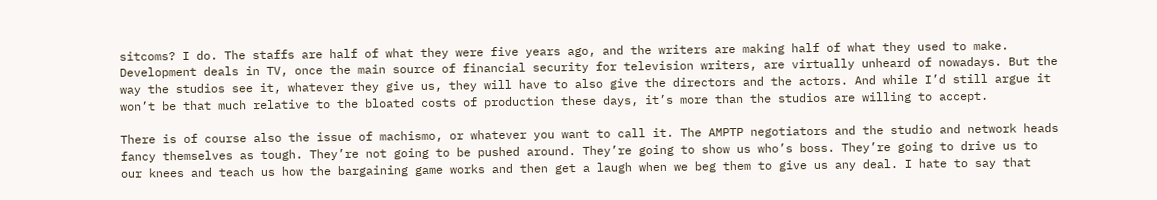sitcoms? I do. The staffs are half of what they were five years ago, and the writers are making half of what they used to make. Development deals in TV, once the main source of financial security for television writers, are virtually unheard of nowadays. But the way the studios see it, whatever they give us, they will have to also give the directors and the actors. And while I’d still argue it won’t be that much relative to the bloated costs of production these days, it’s more than the studios are willing to accept.

There is of course also the issue of machismo, or whatever you want to call it. The AMPTP negotiators and the studio and network heads fancy themselves as tough. They’re not going to be pushed around. They’re going to show us who’s boss. They’re going to drive us to our knees and teach us how the bargaining game works and then get a laugh when we beg them to give us any deal. I hate to say that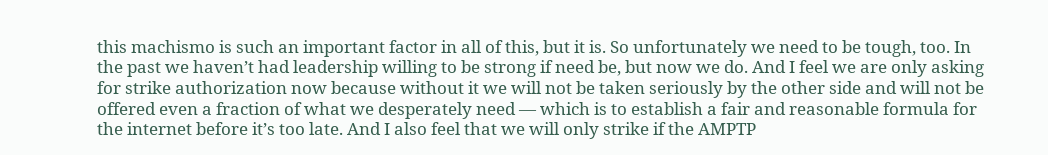this machismo is such an important factor in all of this, but it is. So unfortunately we need to be tough, too. In the past we haven’t had leadership willing to be strong if need be, but now we do. And I feel we are only asking for strike authorization now because without it we will not be taken seriously by the other side and will not be offered even a fraction of what we desperately need — which is to establish a fair and reasonable formula for the internet before it’s too late. And I also feel that we will only strike if the AMPTP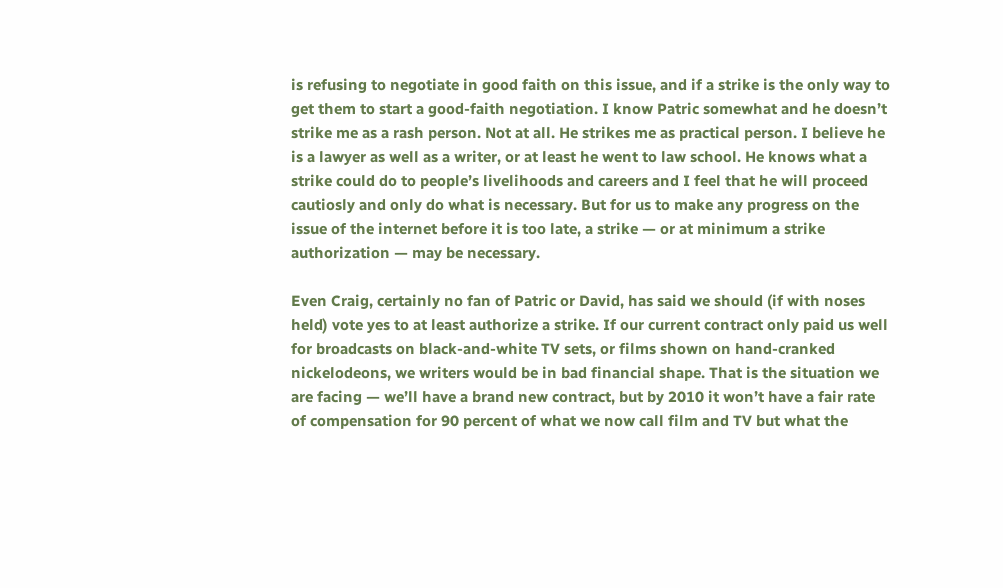is refusing to negotiate in good faith on this issue, and if a strike is the only way to get them to start a good-faith negotiation. I know Patric somewhat and he doesn’t strike me as a rash person. Not at all. He strikes me as practical person. I believe he is a lawyer as well as a writer, or at least he went to law school. He knows what a strike could do to people’s livelihoods and careers and I feel that he will proceed cautiosly and only do what is necessary. But for us to make any progress on the issue of the internet before it is too late, a strike — or at minimum a strike authorization — may be necessary.

Even Craig, certainly no fan of Patric or David, has said we should (if with noses held) vote yes to at least authorize a strike. If our current contract only paid us well for broadcasts on black-and-white TV sets, or films shown on hand-cranked nickelodeons, we writers would be in bad financial shape. That is the situation we are facing — we’ll have a brand new contract, but by 2010 it won’t have a fair rate of compensation for 90 percent of what we now call film and TV but what the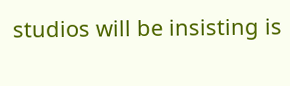studios will be insisting is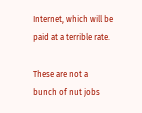Internet, which will be paid at a terrible rate.

These are not a bunch of nut jobs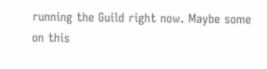running the Guild right now. Maybe some on this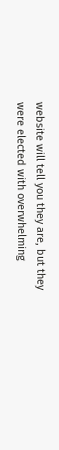website will tell you they are, but they were elected with overwhelming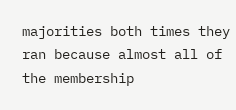majorities both times they ran because almost all of the membership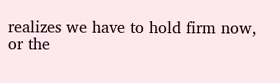realizes we have to hold firm now, or the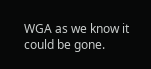WGA as we know it could be gone.